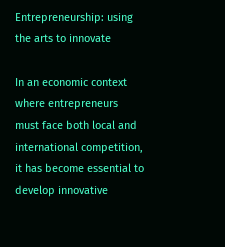Entrepreneurship: using the arts to innovate

In an economic context where entrepreneurs must face both local and international competition, it has become essential to develop innovative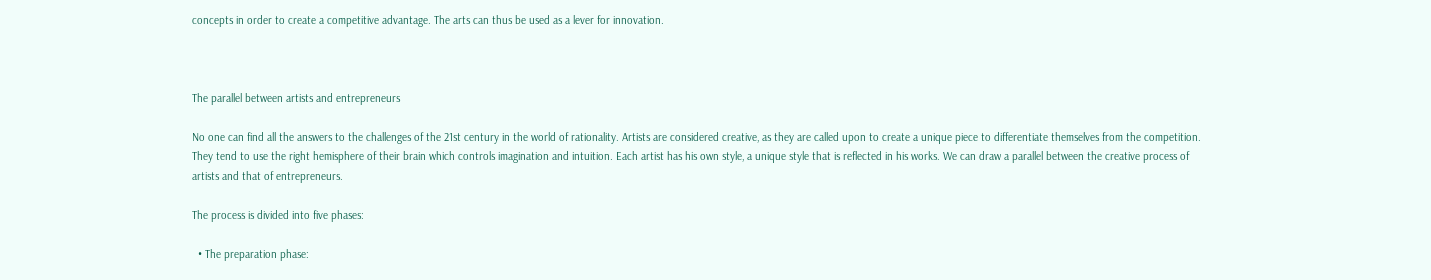concepts in order to create a competitive advantage. The arts can thus be used as a lever for innovation.



The parallel between artists and entrepreneurs

No one can find all the answers to the challenges of the 21st century in the world of rationality. Artists are considered creative, as they are called upon to create a unique piece to differentiate themselves from the competition. They tend to use the right hemisphere of their brain which controls imagination and intuition. Each artist has his own style, a unique style that is reflected in his works. We can draw a parallel between the creative process of artists and that of entrepreneurs.

The process is divided into five phases:

  • The preparation phase: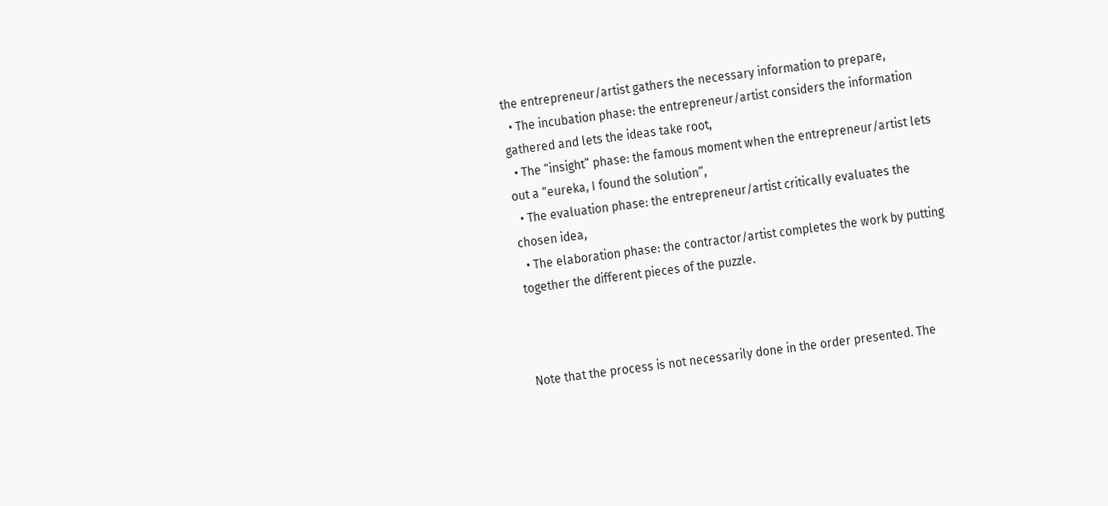the entrepreneur/artist gathers the necessary information to prepare,
  • The incubation phase: the entrepreneur/artist considers the information gathered and lets the ideas take root,
  • The “insight” phase: the famous moment when the entrepreneur/artist lets out a “eureka, I found the solution”,
  • The evaluation phase: the entrepreneur/artist critically evaluates the chosen idea,
  • The elaboration phase: the contractor/artist completes the work by putting together the different pieces of the puzzle.



Note that the process is not necessarily done in the order presented. The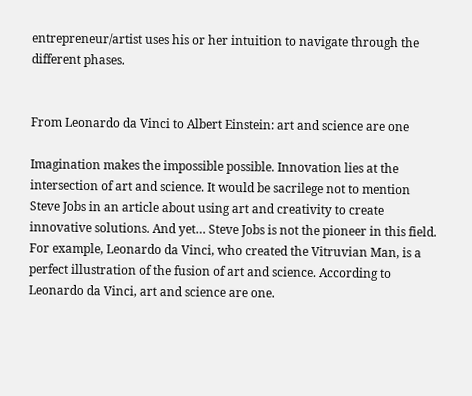entrepreneur/artist uses his or her intuition to navigate through the different phases.


From Leonardo da Vinci to Albert Einstein: art and science are one

Imagination makes the impossible possible. Innovation lies at the intersection of art and science. It would be sacrilege not to mention Steve Jobs in an article about using art and creativity to create innovative solutions. And yet… Steve Jobs is not the pioneer in this field. For example, Leonardo da Vinci, who created the Vitruvian Man, is a perfect illustration of the fusion of art and science. According to Leonardo da Vinci, art and science are one.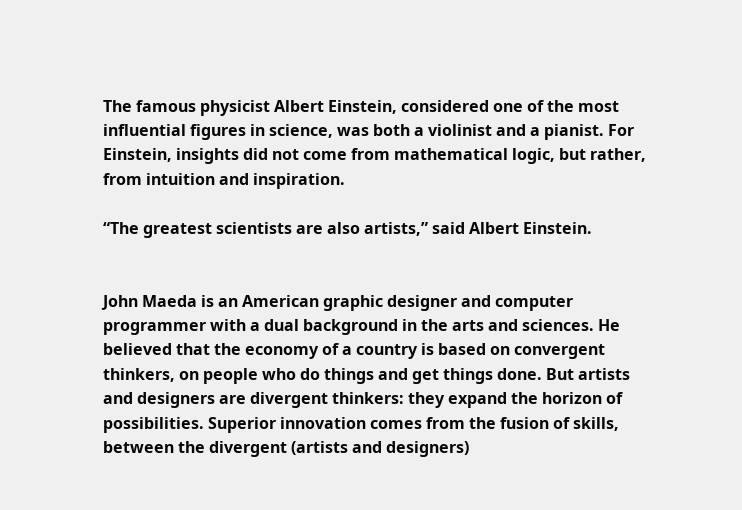The famous physicist Albert Einstein, considered one of the most influential figures in science, was both a violinist and a pianist. For Einstein, insights did not come from mathematical logic, but rather, from intuition and inspiration.

“The greatest scientists are also artists,” said Albert Einstein.


John Maeda is an American graphic designer and computer programmer with a dual background in the arts and sciences. He believed that the economy of a country is based on convergent thinkers, on people who do things and get things done. But artists and designers are divergent thinkers: they expand the horizon of possibilities. Superior innovation comes from the fusion of skills, between the divergent (artists and designers)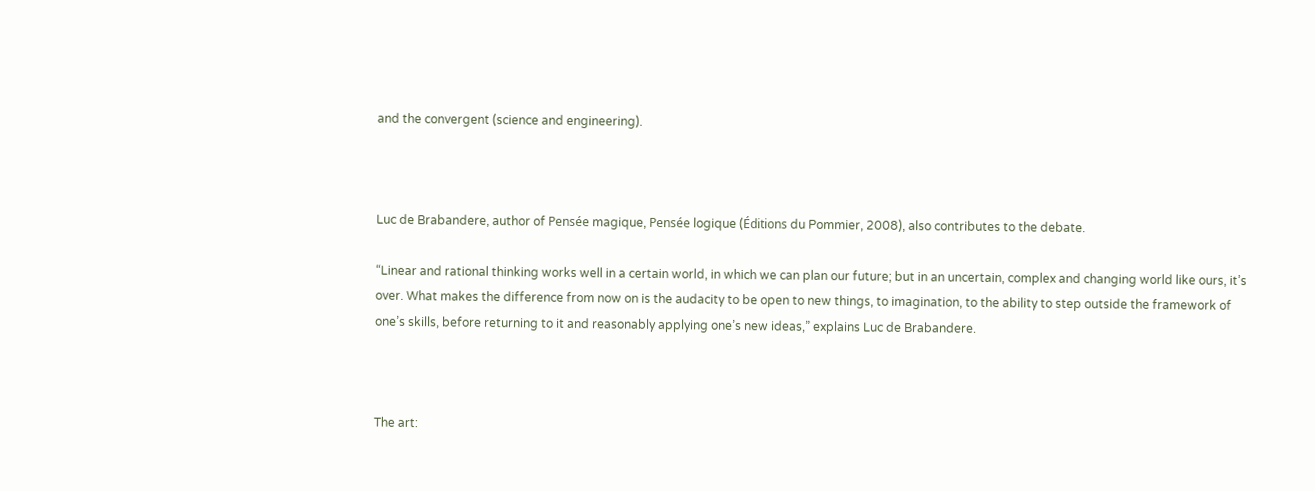and the convergent (science and engineering).



Luc de Brabandere, author of Pensée magique, Pensée logique (Éditions du Pommier, 2008), also contributes to the debate.

“Linear and rational thinking works well in a certain world, in which we can plan our future; but in an uncertain, complex and changing world like ours, it’s over. What makes the difference from now on is the audacity to be open to new things, to imagination, to the ability to step outside the framework of one’s skills, before returning to it and reasonably applying one’s new ideas,” explains Luc de Brabandere.



The art: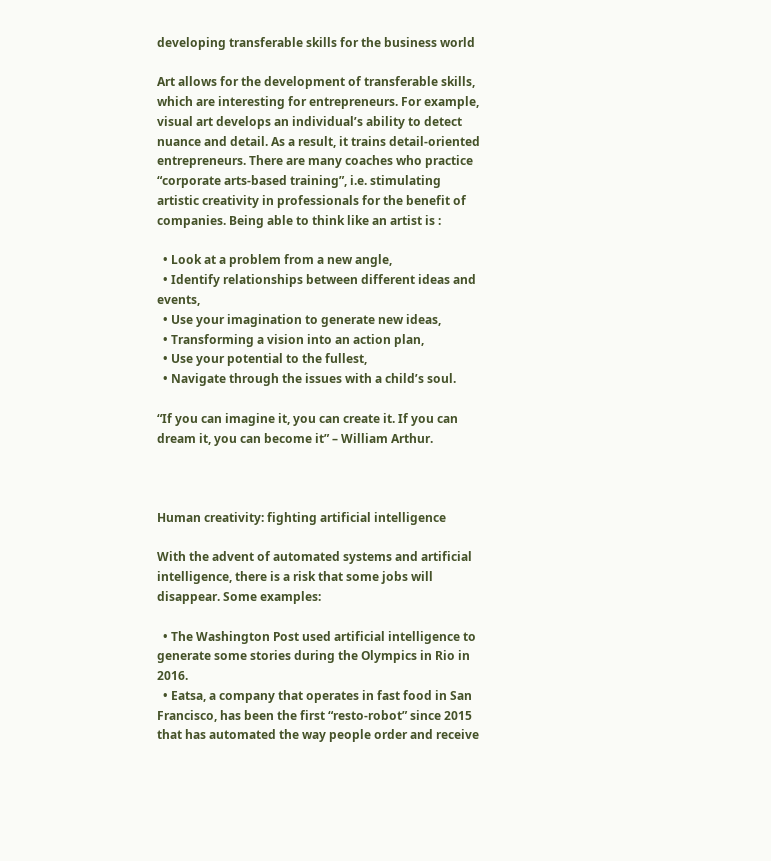developing transferable skills for the business world

Art allows for the development of transferable skills, which are interesting for entrepreneurs. For example, visual art develops an individual’s ability to detect nuance and detail. As a result, it trains detail-oriented entrepreneurs. There are many coaches who practice “corporate arts-based training”, i.e. stimulating artistic creativity in professionals for the benefit of companies. Being able to think like an artist is :

  • Look at a problem from a new angle,
  • Identify relationships between different ideas and events,
  • Use your imagination to generate new ideas,
  • Transforming a vision into an action plan,
  • Use your potential to the fullest,
  • Navigate through the issues with a child’s soul.

“If you can imagine it, you can create it. If you can dream it, you can become it” – William Arthur.



Human creativity: fighting artificial intelligence

With the advent of automated systems and artificial intelligence, there is a risk that some jobs will disappear. Some examples:

  • The Washington Post used artificial intelligence to generate some stories during the Olympics in Rio in 2016.
  • Eatsa, a company that operates in fast food in San Francisco, has been the first “resto-robot” since 2015 that has automated the way people order and receive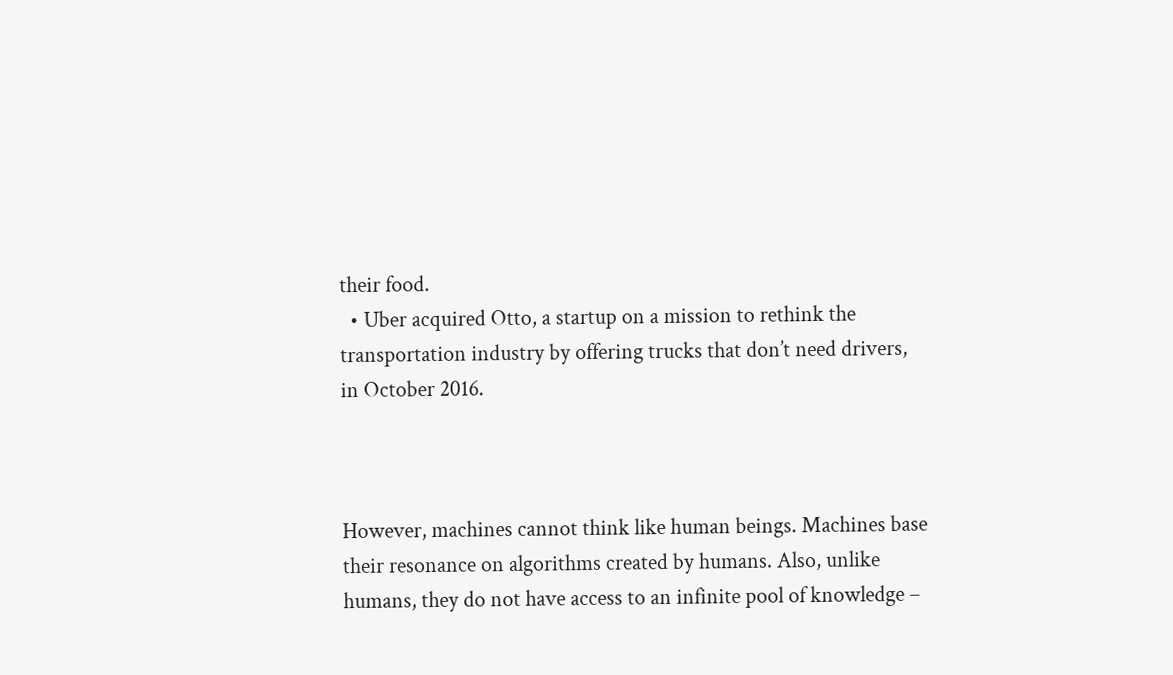their food.
  • Uber acquired Otto, a startup on a mission to rethink the transportation industry by offering trucks that don’t need drivers, in October 2016.



However, machines cannot think like human beings. Machines base their resonance on algorithms created by humans. Also, unlike humans, they do not have access to an infinite pool of knowledge –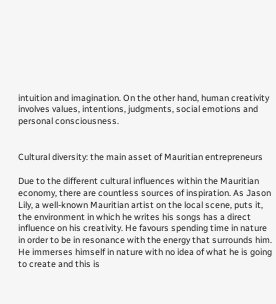intuition and imagination. On the other hand, human creativity involves values, intentions, judgments, social emotions and personal consciousness.


Cultural diversity: the main asset of Mauritian entrepreneurs

Due to the different cultural influences within the Mauritian economy, there are countless sources of inspiration. As Jason Lily, a well-known Mauritian artist on the local scene, puts it, the environment in which he writes his songs has a direct influence on his creativity. He favours spending time in nature in order to be in resonance with the energy that surrounds him. He immerses himself in nature with no idea of what he is going to create and this is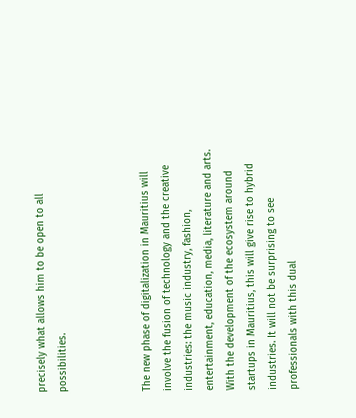precisely what allows him to be open to all possibilities.



The new phase of digitalization in Mauritius will involve the fusion of technology and the creative industries: the music industry, fashion, entertainment, education, media, literature and arts. With the development of the ecosystem around startups in Mauritius, this will give rise to hybrid industries. It will not be surprising to see professionals with this dual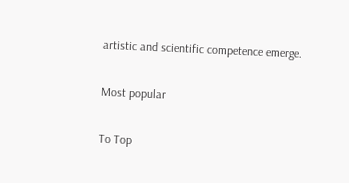artistic and scientific competence emerge.

Most popular

To Top